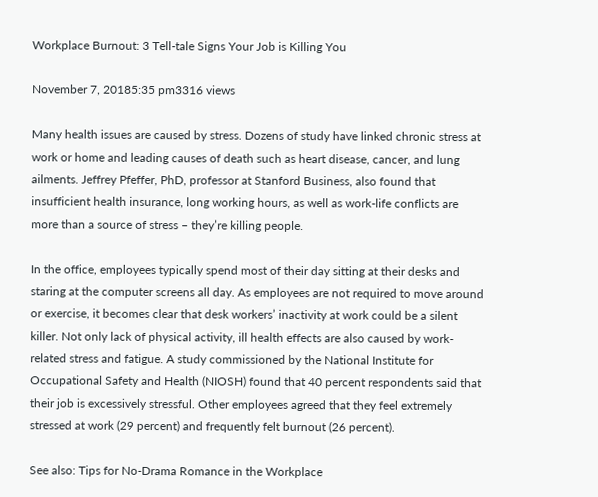Workplace Burnout: 3 Tell-tale Signs Your Job is Killing You

November 7, 20185:35 pm3316 views

Many health issues are caused by stress. Dozens of study have linked chronic stress at work or home and leading causes of death such as heart disease, cancer, and lung ailments. Jeffrey Pfeffer, PhD, professor at Stanford Business, also found that insufficient health insurance, long working hours, as well as work-life conflicts are more than a source of stress – they’re killing people.

In the office, employees typically spend most of their day sitting at their desks and staring at the computer screens all day. As employees are not required to move around or exercise, it becomes clear that desk workers’ inactivity at work could be a silent killer. Not only lack of physical activity, ill health effects are also caused by work-related stress and fatigue. A study commissioned by the National Institute for Occupational Safety and Health (NIOSH) found that 40 percent respondents said that their job is excessively stressful. Other employees agreed that they feel extremely stressed at work (29 percent) and frequently felt burnout (26 percent).

See also: Tips for No-Drama Romance in the Workplace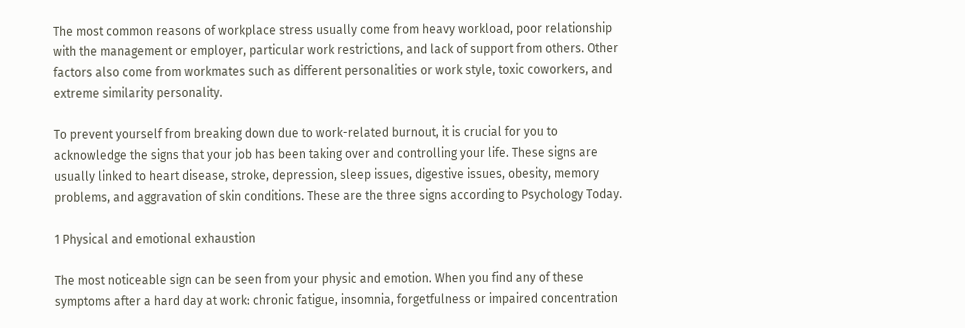The most common reasons of workplace stress usually come from heavy workload, poor relationship with the management or employer, particular work restrictions, and lack of support from others. Other factors also come from workmates such as different personalities or work style, toxic coworkers, and extreme similarity personality.

To prevent yourself from breaking down due to work-related burnout, it is crucial for you to acknowledge the signs that your job has been taking over and controlling your life. These signs are usually linked to heart disease, stroke, depression, sleep issues, digestive issues, obesity, memory problems, and aggravation of skin conditions. These are the three signs according to Psychology Today.

1 Physical and emotional exhaustion

The most noticeable sign can be seen from your physic and emotion. When you find any of these symptoms after a hard day at work: chronic fatigue, insomnia, forgetfulness or impaired concentration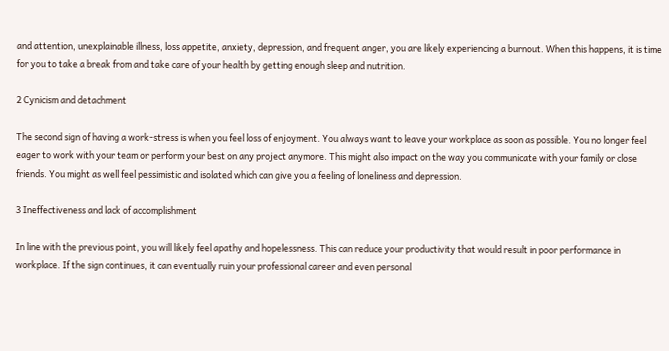and attention, unexplainable illness, loss appetite, anxiety, depression, and frequent anger, you are likely experiencing a burnout. When this happens, it is time for you to take a break from and take care of your health by getting enough sleep and nutrition.

2 Cynicism and detachment

The second sign of having a work-stress is when you feel loss of enjoyment. You always want to leave your workplace as soon as possible. You no longer feel eager to work with your team or perform your best on any project anymore. This might also impact on the way you communicate with your family or close friends. You might as well feel pessimistic and isolated which can give you a feeling of loneliness and depression.

3 Ineffectiveness and lack of accomplishment

In line with the previous point, you will likely feel apathy and hopelessness. This can reduce your productivity that would result in poor performance in workplace. If the sign continues, it can eventually ruin your professional career and even personal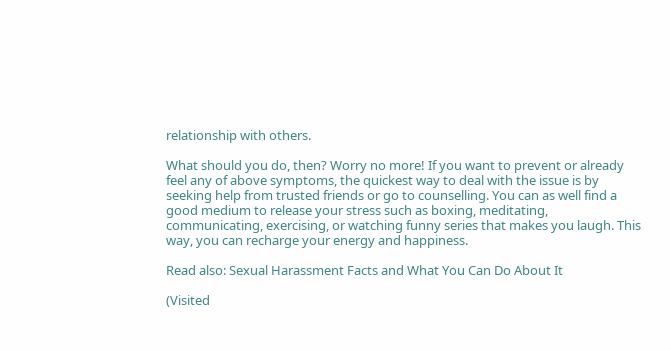relationship with others.

What should you do, then? Worry no more! If you want to prevent or already feel any of above symptoms, the quickest way to deal with the issue is by seeking help from trusted friends or go to counselling. You can as well find a good medium to release your stress such as boxing, meditating, communicating, exercising, or watching funny series that makes you laugh. This way, you can recharge your energy and happiness.

Read also: Sexual Harassment Facts and What You Can Do About It

(Visited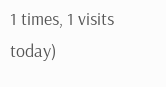1 times, 1 visits today)